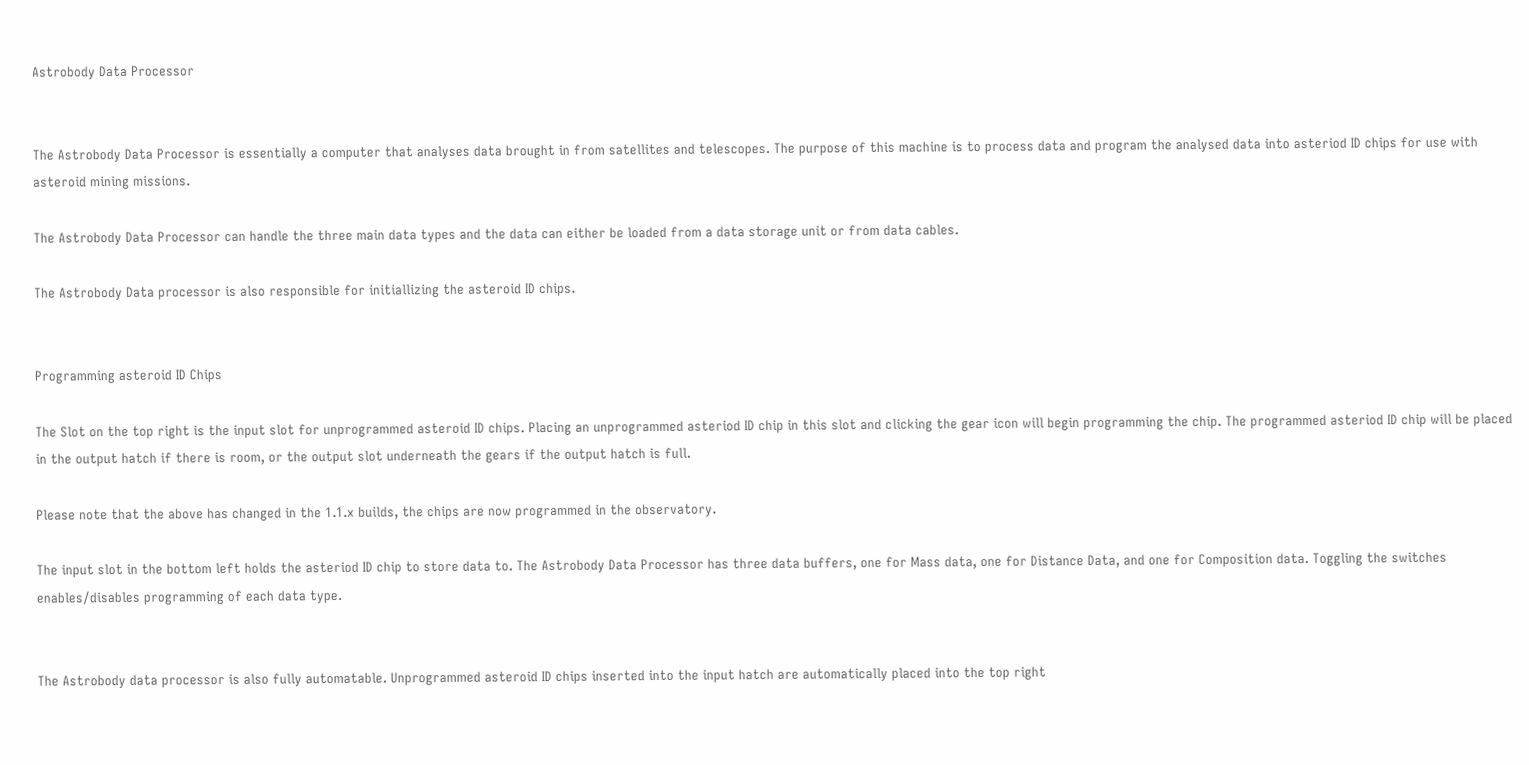Astrobody Data Processor


The Astrobody Data Processor is essentially a computer that analyses data brought in from satellites and telescopes. The purpose of this machine is to process data and program the analysed data into asteriod ID chips for use with asteroid mining missions.

The Astrobody Data Processor can handle the three main data types and the data can either be loaded from a data storage unit or from data cables.

The Astrobody Data processor is also responsible for initiallizing the asteroid ID chips.


Programming asteroid ID Chips

The Slot on the top right is the input slot for unprogrammed asteroid ID chips. Placing an unprogrammed asteriod ID chip in this slot and clicking the gear icon will begin programming the chip. The programmed asteriod ID chip will be placed in the output hatch if there is room, or the output slot underneath the gears if the output hatch is full.

Please note that the above has changed in the 1.1.x builds, the chips are now programmed in the observatory.

The input slot in the bottom left holds the asteriod ID chip to store data to. The Astrobody Data Processor has three data buffers, one for Mass data, one for Distance Data, and one for Composition data. Toggling the switches enables/disables programming of each data type.


The Astrobody data processor is also fully automatable. Unprogrammed asteroid ID chips inserted into the input hatch are automatically placed into the top right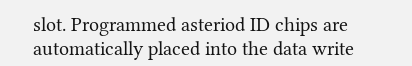slot. Programmed asteriod ID chips are automatically placed into the data write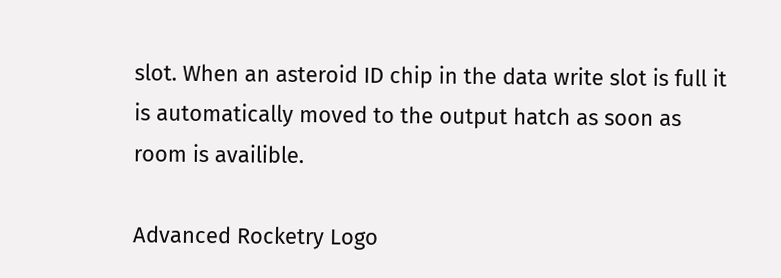slot. When an asteroid ID chip in the data write slot is full it is automatically moved to the output hatch as soon as room is availible.

Advanced Rocketry Logo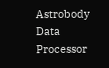Astrobody Data Processor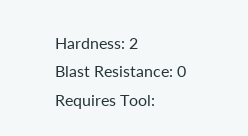Hardness: 2
Blast Resistance: 0
Requires Tool: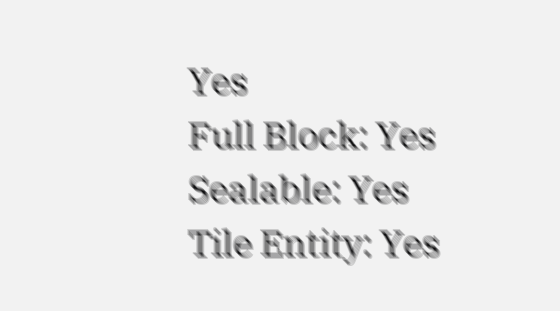Yes
Full Block: Yes
Sealable: Yes
Tile Entity: Yes